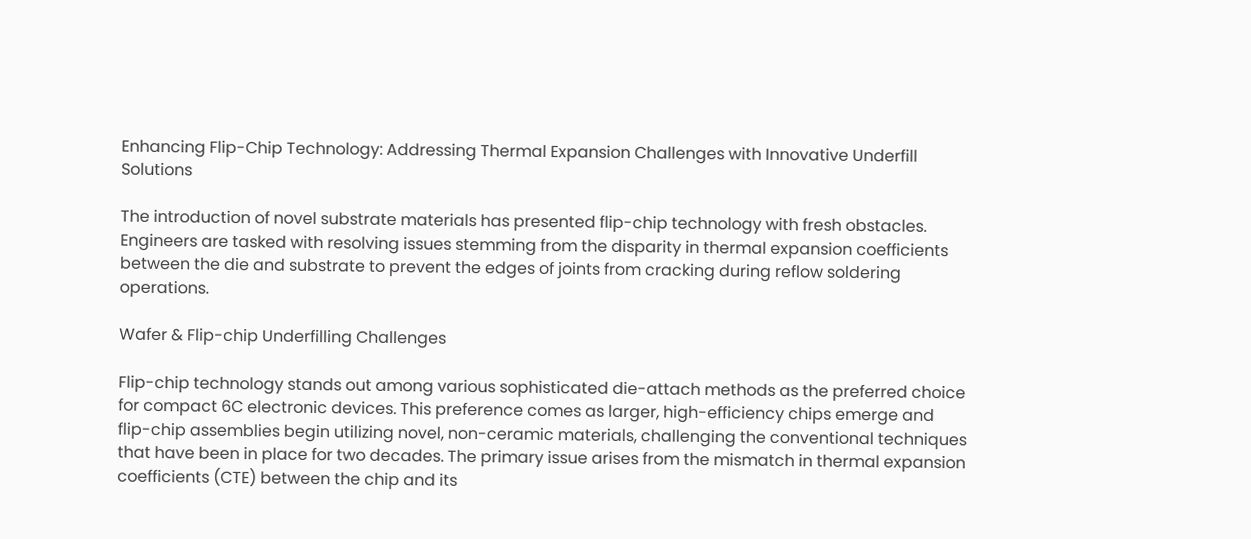Enhancing Flip-Chip Technology: Addressing Thermal Expansion Challenges with Innovative Underfill Solutions

The introduction of novel substrate materials has presented flip-chip technology with fresh obstacles. Engineers are tasked with resolving issues stemming from the disparity in thermal expansion coefficients between the die and substrate to prevent the edges of joints from cracking during reflow soldering operations.

Wafer & Flip-chip Underfilling Challenges

Flip-chip technology stands out among various sophisticated die-attach methods as the preferred choice for compact 6C electronic devices. This preference comes as larger, high-efficiency chips emerge and flip-chip assemblies begin utilizing novel, non-ceramic materials, challenging the conventional techniques that have been in place for two decades. The primary issue arises from the mismatch in thermal expansion coefficients (CTE) between the chip and its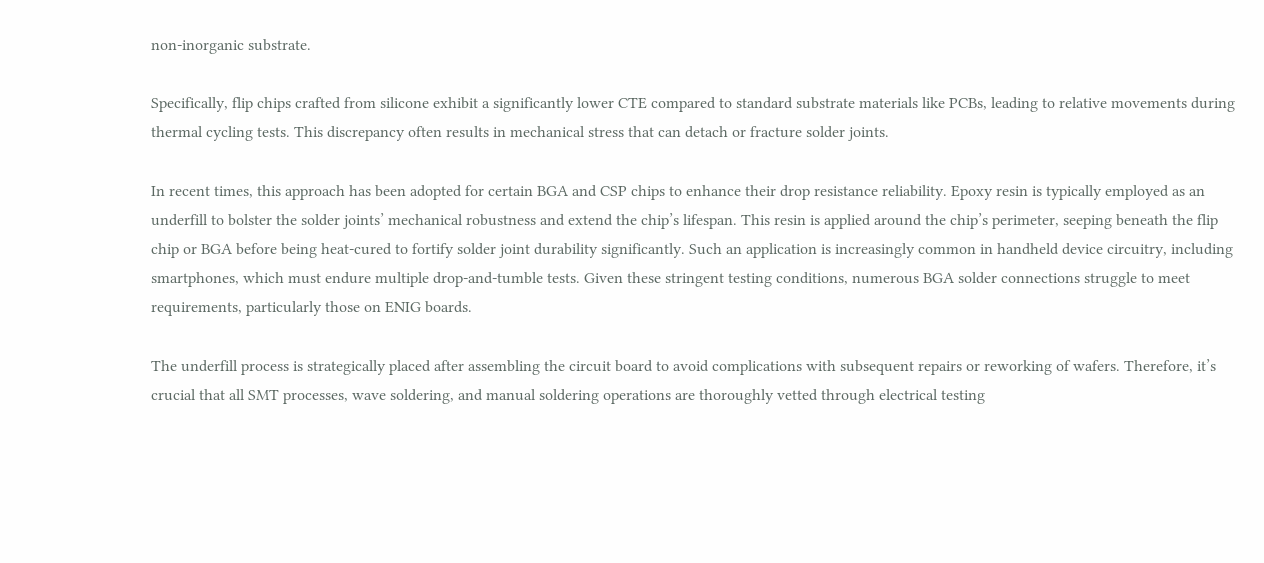non-inorganic substrate.

Specifically, flip chips crafted from silicone exhibit a significantly lower CTE compared to standard substrate materials like PCBs, leading to relative movements during thermal cycling tests. This discrepancy often results in mechanical stress that can detach or fracture solder joints.

In recent times, this approach has been adopted for certain BGA and CSP chips to enhance their drop resistance reliability. Epoxy resin is typically employed as an underfill to bolster the solder joints’ mechanical robustness and extend the chip’s lifespan. This resin is applied around the chip’s perimeter, seeping beneath the flip chip or BGA before being heat-cured to fortify solder joint durability significantly. Such an application is increasingly common in handheld device circuitry, including smartphones, which must endure multiple drop-and-tumble tests. Given these stringent testing conditions, numerous BGA solder connections struggle to meet requirements, particularly those on ENIG boards.

The underfill process is strategically placed after assembling the circuit board to avoid complications with subsequent repairs or reworking of wafers. Therefore, it’s crucial that all SMT processes, wave soldering, and manual soldering operations are thoroughly vetted through electrical testing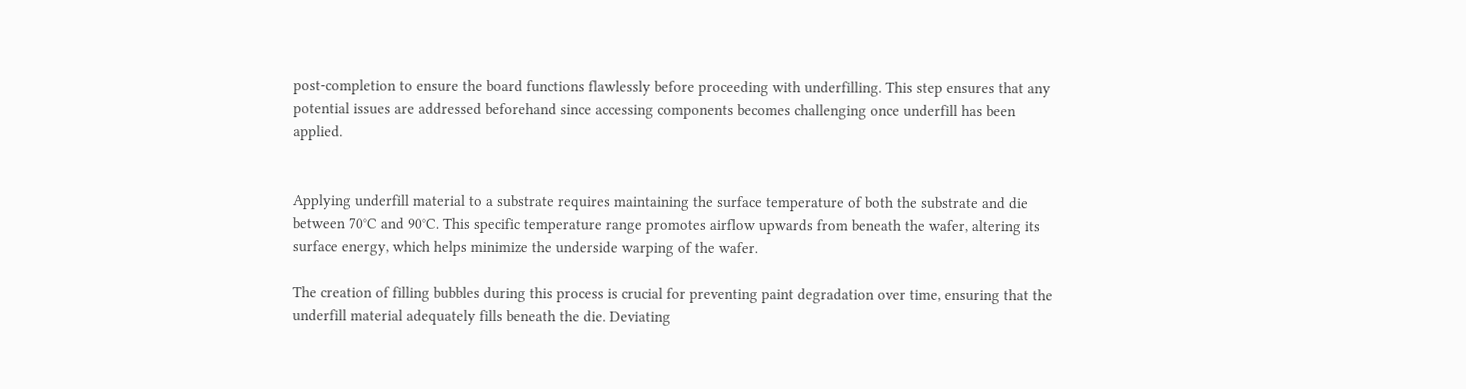post-completion to ensure the board functions flawlessly before proceeding with underfilling. This step ensures that any potential issues are addressed beforehand since accessing components becomes challenging once underfill has been applied.


Applying underfill material to a substrate requires maintaining the surface temperature of both the substrate and die between 70°C and 90°C. This specific temperature range promotes airflow upwards from beneath the wafer, altering its surface energy, which helps minimize the underside warping of the wafer.

The creation of filling bubbles during this process is crucial for preventing paint degradation over time, ensuring that the underfill material adequately fills beneath the die. Deviating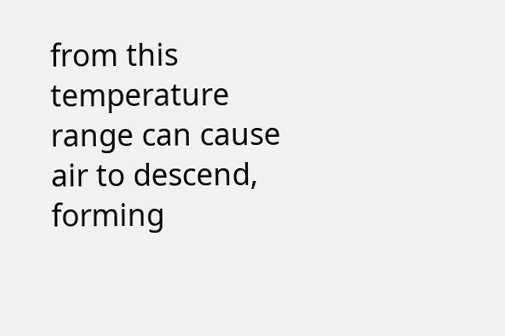from this temperature range can cause air to descend, forming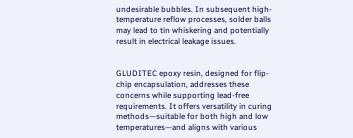undesirable bubbles. In subsequent high-temperature reflow processes, solder balls may lead to tin whiskering and potentially result in electrical leakage issues.


GLUDITEC epoxy resin, designed for flip-chip encapsulation, addresses these concerns while supporting lead-free requirements. It offers versatility in curing methods—suitable for both high and low temperatures—and aligns with various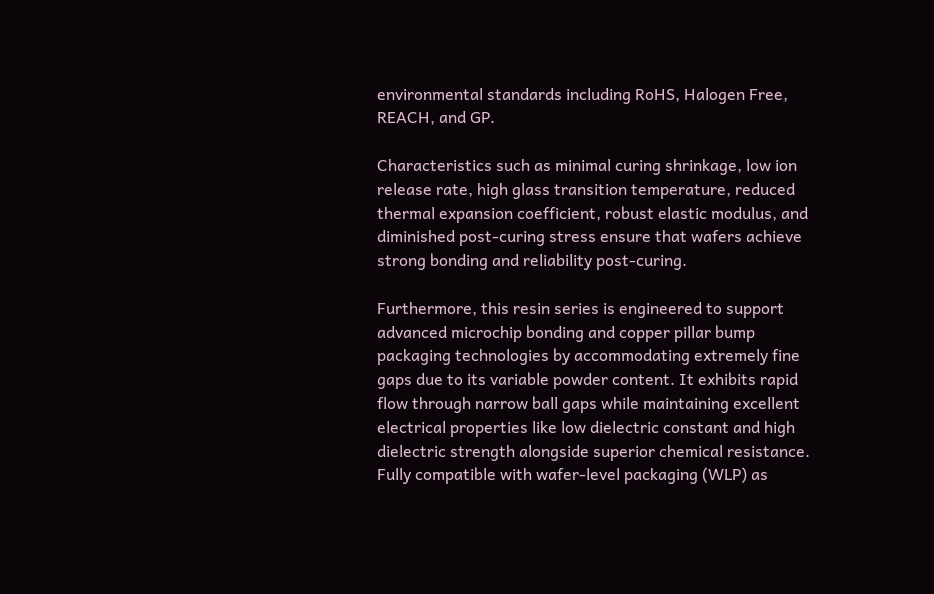environmental standards including RoHS, Halogen Free, REACH, and GP.

Characteristics such as minimal curing shrinkage, low ion release rate, high glass transition temperature, reduced thermal expansion coefficient, robust elastic modulus, and diminished post-curing stress ensure that wafers achieve strong bonding and reliability post-curing.

Furthermore, this resin series is engineered to support advanced microchip bonding and copper pillar bump packaging technologies by accommodating extremely fine gaps due to its variable powder content. It exhibits rapid flow through narrow ball gaps while maintaining excellent electrical properties like low dielectric constant and high dielectric strength alongside superior chemical resistance. Fully compatible with wafer-level packaging (WLP) as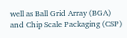well as Ball Grid Array (BGA) and Chip Scale Packaging (CSP)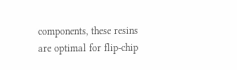components, these resins are optimal for flip-chip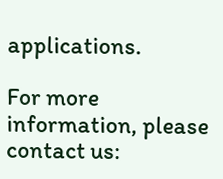applications.

For more information, please contact us: